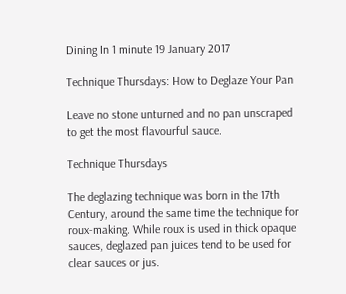Dining In 1 minute 19 January 2017

Technique Thursdays: How to Deglaze Your Pan

Leave no stone unturned and no pan unscraped to get the most flavourful sauce.

Technique Thursdays

The deglazing technique was born in the 17th Century, around the same time the technique for roux-making. While roux is used in thick opaque sauces, deglazed pan juices tend to be used for clear sauces or jus.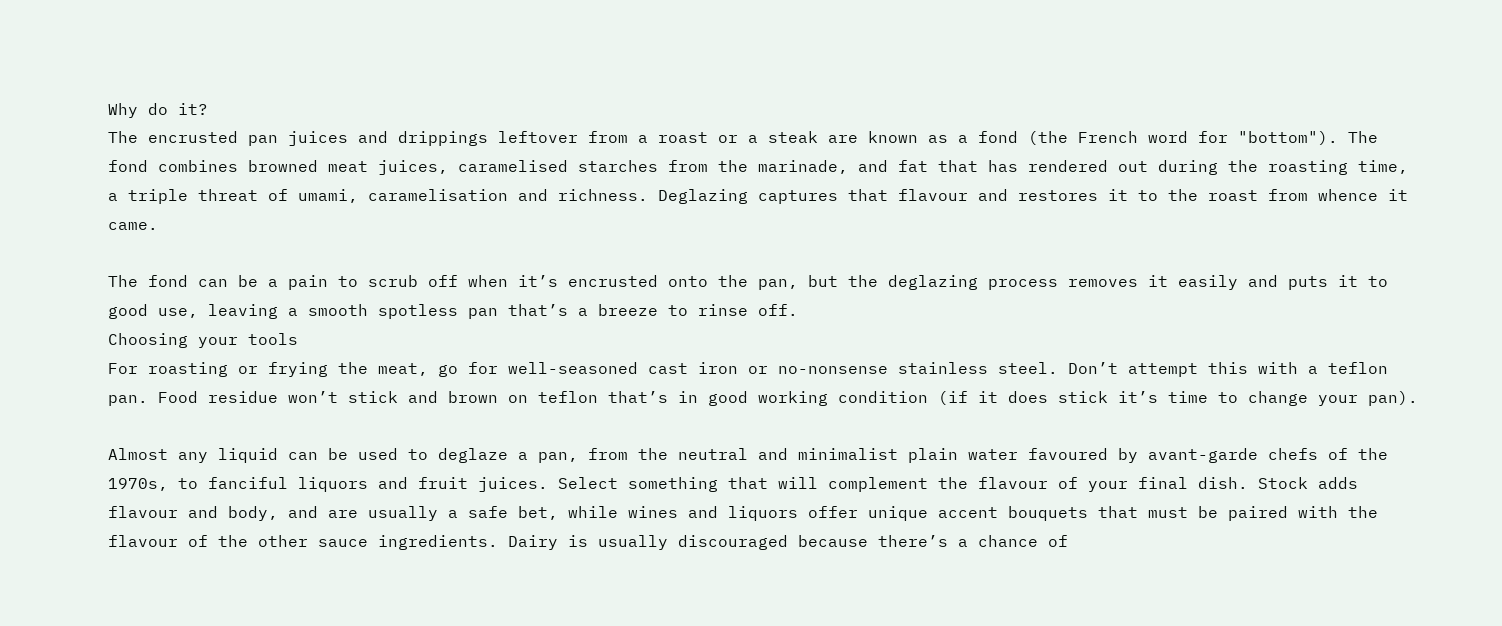Why do it?
The encrusted pan juices and drippings leftover from a roast or a steak are known as a fond (the French word for "bottom"). The fond combines browned meat juices, caramelised starches from the marinade, and fat that has rendered out during the roasting time, a triple threat of umami, caramelisation and richness. Deglazing captures that flavour and restores it to the roast from whence it came.

The fond can be a pain to scrub off when it’s encrusted onto the pan, but the deglazing process removes it easily and puts it to good use, leaving a smooth spotless pan that’s a breeze to rinse off.
Choosing your tools
For roasting or frying the meat, go for well-seasoned cast iron or no-nonsense stainless steel. Don’t attempt this with a teflon pan. Food residue won’t stick and brown on teflon that’s in good working condition (if it does stick it’s time to change your pan).

Almost any liquid can be used to deglaze a pan, from the neutral and minimalist plain water favoured by avant-garde chefs of the 1970s, to fanciful liquors and fruit juices. Select something that will complement the flavour of your final dish. Stock adds flavour and body, and are usually a safe bet, while wines and liquors offer unique accent bouquets that must be paired with the flavour of the other sauce ingredients. Dairy is usually discouraged because there’s a chance of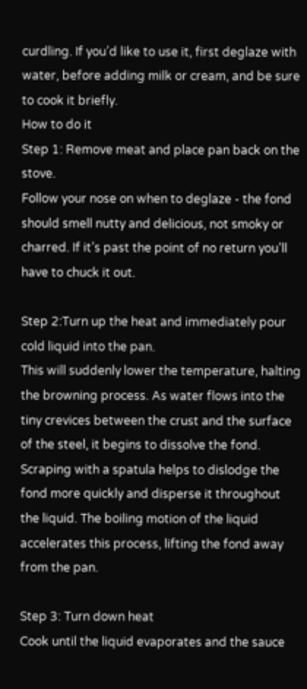curdling. If you’d like to use it, first deglaze with water, before adding milk or cream, and be sure to cook it briefly.
How to do it
Step 1: Remove meat and place pan back on the stove.
Follow your nose on when to deglaze - the fond should smell nutty and delicious, not smoky or charred. If it’s past the point of no return you’ll have to chuck it out.

Step 2:Turn up the heat and immediately pour cold liquid into the pan.
This will suddenly lower the temperature, halting the browning process. As water flows into the tiny crevices between the crust and the surface of the steel, it begins to dissolve the fond. Scraping with a spatula helps to dislodge the fond more quickly and disperse it throughout the liquid. The boiling motion of the liquid accelerates this process, lifting the fond away from the pan.

Step 3: Turn down heat
Cook until the liquid evaporates and the sauce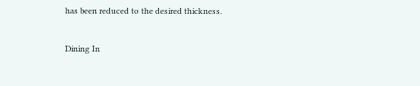has been reduced to the desired thickness.

Dining In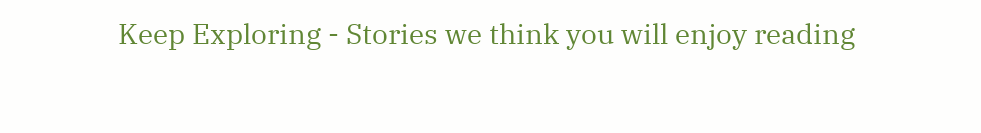Keep Exploring - Stories we think you will enjoy reading